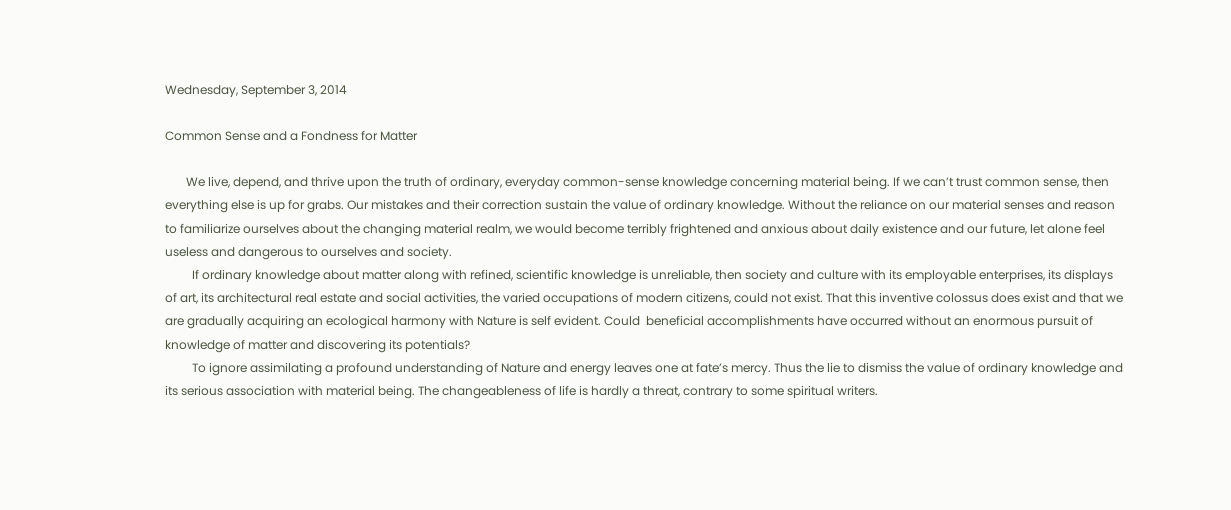Wednesday, September 3, 2014

Common Sense and a Fondness for Matter

       We live, depend, and thrive upon the truth of ordinary, everyday common-sense knowledge concerning material being. If we can’t trust common sense, then everything else is up for grabs. Our mistakes and their correction sustain the value of ordinary knowledge. Without the reliance on our material senses and reason
to familiarize ourselves about the changing material realm, we would become terribly frightened and anxious about daily existence and our future, let alone feel useless and dangerous to ourselves and society.
         If ordinary knowledge about matter along with refined, scientific knowledge is unreliable, then society and culture with its employable enterprises, its displays of art, its architectural real estate and social activities, the varied occupations of modern citizens, could not exist. That this inventive colossus does exist and that we are gradually acquiring an ecological harmony with Nature is self evident. Could  beneficial accomplishments have occurred without an enormous pursuit of knowledge of matter and discovering its potentials?
         To ignore assimilating a profound understanding of Nature and energy leaves one at fate’s mercy. Thus the lie to dismiss the value of ordinary knowledge and its serious association with material being. The changeableness of life is hardly a threat, contrary to some spiritual writers.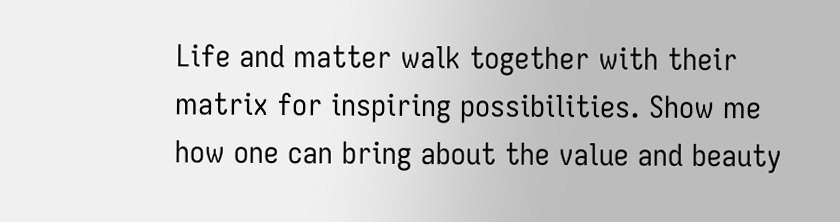Life and matter walk together with their matrix for inspiring possibilities. Show me how one can bring about the value and beauty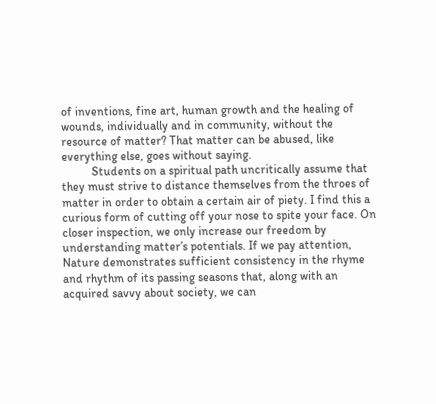of inventions, fine art, human growth and the healing of wounds, individually and in community, without the resource of matter? That matter can be abused, like everything else, goes without saying.
          Students on a spiritual path uncritically assume that they must strive to distance themselves from the throes of matter in order to obtain a certain air of piety. I find this a curious form of cutting off your nose to spite your face. On closer inspection, we only increase our freedom by understanding matter’s potentials. If we pay attention, Nature demonstrates sufficient consistency in the rhyme and rhythm of its passing seasons that, along with an acquired savvy about society, we can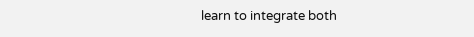learn to integrate both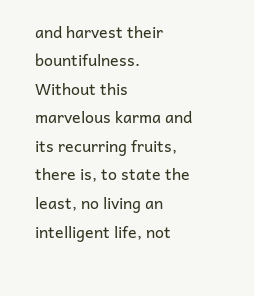and harvest their bountifulness. Without this marvelous karma and its recurring fruits, there is, to state the least, no living an intelligent life, not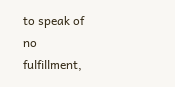to speak of no fulfillment,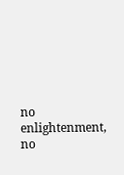no enlightenment, no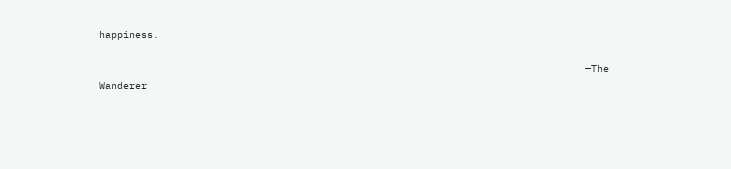happiness.

                                                                                 —The Wanderer